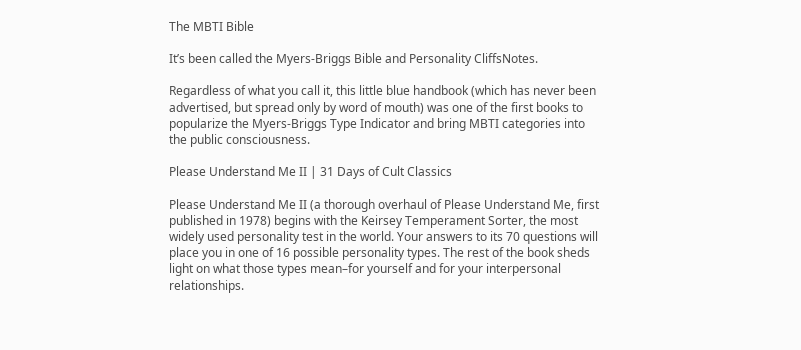The MBTI Bible

It’s been called the Myers-Briggs Bible and Personality CliffsNotes.

Regardless of what you call it, this little blue handbook (which has never been advertised, but spread only by word of mouth) was one of the first books to popularize the Myers-Briggs Type Indicator and bring MBTI categories into the public consciousness.

Please Understand Me II | 31 Days of Cult Classics

Please Understand Me II (a thorough overhaul of Please Understand Me, first published in 1978) begins with the Keirsey Temperament Sorter, the most widely used personality test in the world. Your answers to its 70 questions will place you in one of 16 possible personality types. The rest of the book sheds light on what those types mean–for yourself and for your interpersonal relationships.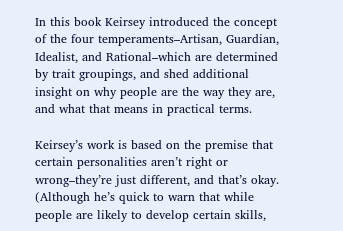In this book Keirsey introduced the concept of the four temperaments–Artisan, Guardian, Idealist, and Rational–which are determined by trait groupings, and shed additional insight on why people are the way they are, and what that means in practical terms.

Keirsey’s work is based on the premise that certain personalities aren’t right or wrong–they’re just different, and that’s okay. (Although he’s quick to warn that while people are likely to develop certain skills,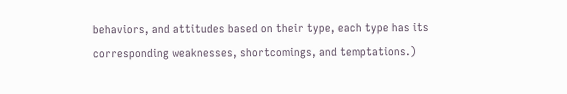behaviors, and attitudes based on their type, each type has its corresponding weaknesses, shortcomings, and temptations.)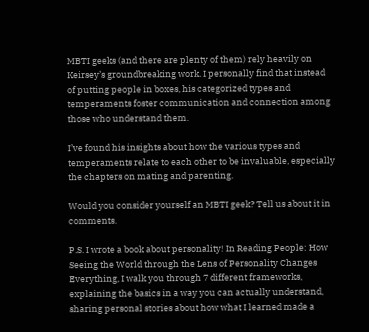MBTI geeks (and there are plenty of them) rely heavily on Keirsey’s groundbreaking work. I personally find that instead of putting people in boxes, his categorized types and temperaments foster communication and connection among those who understand them.

I’ve found his insights about how the various types and temperaments relate to each other to be invaluable, especially the chapters on mating and parenting.

Would you consider yourself an MBTI geek? Tell us about it in comments.

P.S. I wrote a book about personality! In Reading People: How Seeing the World through the Lens of Personality Changes Everything, I walk you through 7 different frameworks, explaining the basics in a way you can actually understand, sharing personal stories about how what I learned made a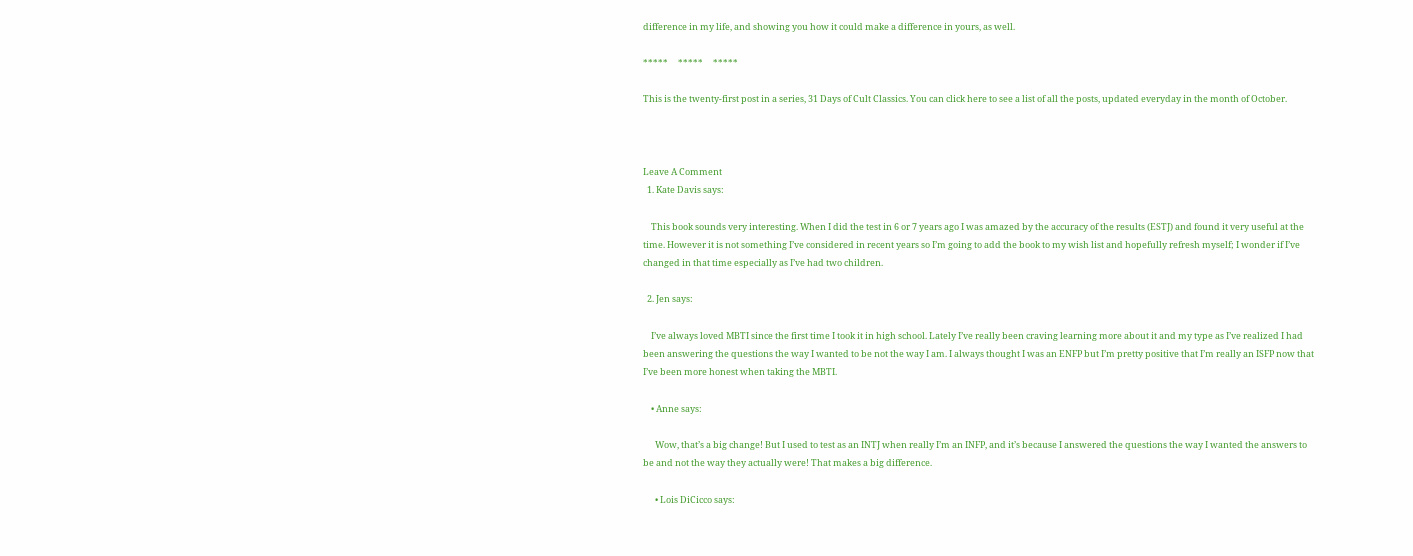difference in my life, and showing you how it could make a difference in yours, as well.

*****     *****     *****

This is the twenty-first post in a series, 31 Days of Cult Classics. You can click here to see a list of all the posts, updated everyday in the month of October.



Leave A Comment
  1. Kate Davis says:

    This book sounds very interesting. When I did the test in 6 or 7 years ago I was amazed by the accuracy of the results (ESTJ) and found it very useful at the time. However it is not something I’ve considered in recent years so I’m going to add the book to my wish list and hopefully refresh myself; I wonder if I’ve changed in that time especially as I’ve had two children.

  2. Jen says:

    I’ve always loved MBTI since the first time I took it in high school. Lately I’ve really been craving learning more about it and my type as I’ve realized I had been answering the questions the way I wanted to be not the way I am. I always thought I was an ENFP but I’m pretty positive that I’m really an ISFP now that I’ve been more honest when taking the MBTI.

    • Anne says:

      Wow, that’s a big change! But I used to test as an INTJ when really I’m an INFP, and it’s because I answered the questions the way I wanted the answers to be and not the way they actually were! That makes a big difference.

      • Lois DiCicco says: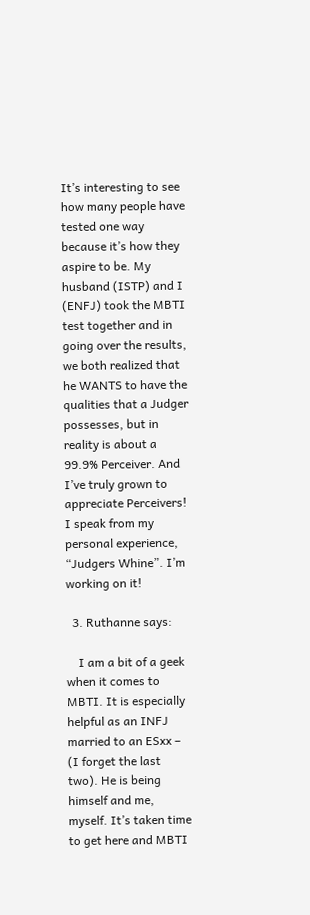It’s interesting to see how many people have tested one way because it’s how they aspire to be. My husband (ISTP) and I (ENFJ) took the MBTI test together and in going over the results, we both realized that he WANTS to have the qualities that a Judger possesses, but in reality is about a 99.9% Perceiver. And I’ve truly grown to appreciate Perceivers! I speak from my personal experience, “Judgers Whine”. I’m working on it!

  3. Ruthanne says:

    I am a bit of a geek when it comes to MBTI. It is especially helpful as an INFJ married to an ESxx – (I forget the last two). He is being himself and me, myself. It’s taken time to get here and MBTI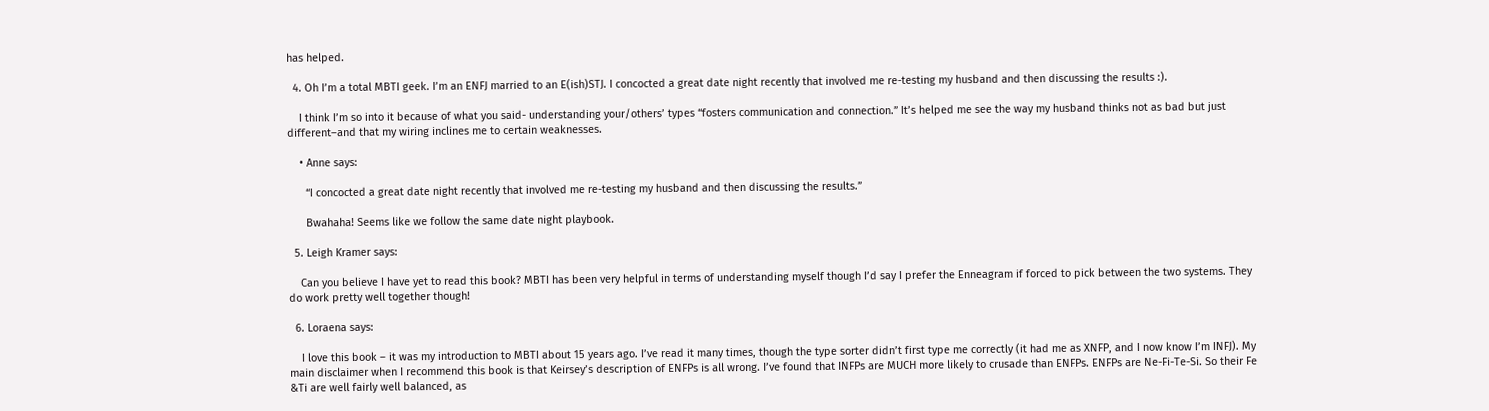has helped.

  4. Oh I’m a total MBTI geek. I’m an ENFJ married to an E(ish)STJ. I concocted a great date night recently that involved me re-testing my husband and then discussing the results :).

    I think I’m so into it because of what you said- understanding your/others’ types “fosters communication and connection.” It’s helped me see the way my husband thinks not as bad but just different–and that my wiring inclines me to certain weaknesses.

    • Anne says:

      “I concocted a great date night recently that involved me re-testing my husband and then discussing the results.”

      Bwahaha! Seems like we follow the same date night playbook.

  5. Leigh Kramer says:

    Can you believe I have yet to read this book? MBTI has been very helpful in terms of understanding myself though I’d say I prefer the Enneagram if forced to pick between the two systems. They do work pretty well together though!

  6. Loraena says:

    I love this book – it was my introduction to MBTI about 15 years ago. I’ve read it many times, though the type sorter didn’t first type me correctly (it had me as XNFP, and I now know I’m INFJ). My main disclaimer when I recommend this book is that Keirsey’s description of ENFPs is all wrong. I’ve found that INFPs are MUCH more likely to crusade than ENFPs. ENFPs are Ne-Fi-Te-Si. So their Fe &Ti are well fairly well balanced, as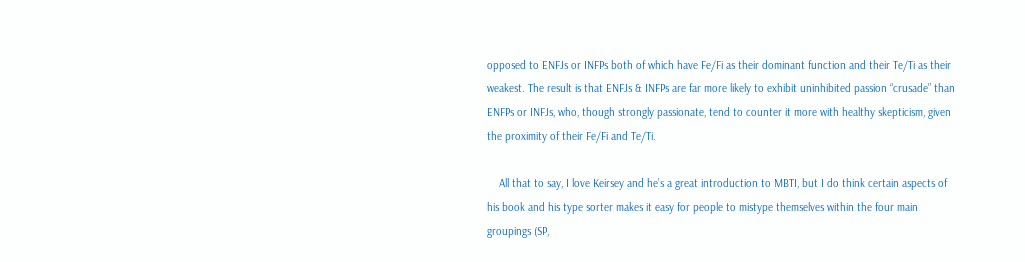opposed to ENFJs or INFPs both of which have Fe/Fi as their dominant function and their Te/Ti as their weakest. The result is that ENFJs & INFPs are far more likely to exhibit uninhibited passion “crusade” than ENFPs or INFJs, who, though strongly passionate, tend to counter it more with healthy skepticism, given the proximity of their Fe/Fi and Te/Ti.

    All that to say, I love Keirsey and he’s a great introduction to MBTI, but I do think certain aspects of his book and his type sorter makes it easy for people to mistype themselves within the four main groupings (SP,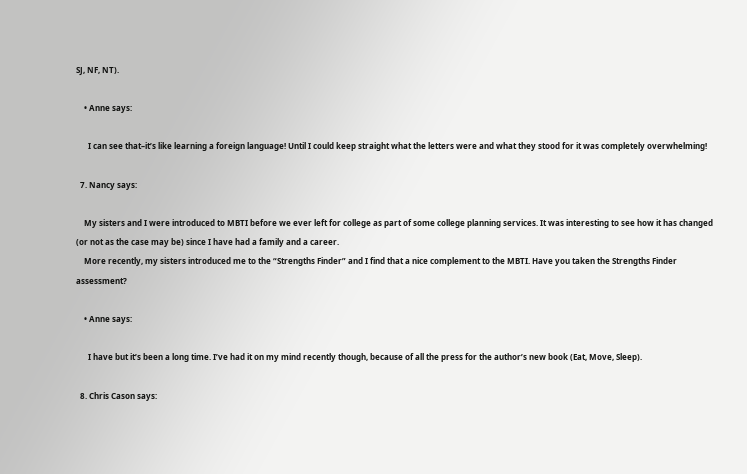SJ, NF, NT).

    • Anne says:

      I can see that–it’s like learning a foreign language! Until I could keep straight what the letters were and what they stood for it was completely overwhelming!

  7. Nancy says:

    My sisters and I were introduced to MBTI before we ever left for college as part of some college planning services. It was interesting to see how it has changed (or not as the case may be) since I have had a family and a career.
    More recently, my sisters introduced me to the “Strengths Finder” and I find that a nice complement to the MBTI. Have you taken the Strengths Finder assessment?

    • Anne says:

      I have but it’s been a long time. I’ve had it on my mind recently though, because of all the press for the author’s new book (Eat, Move, Sleep).

  8. Chris Cason says: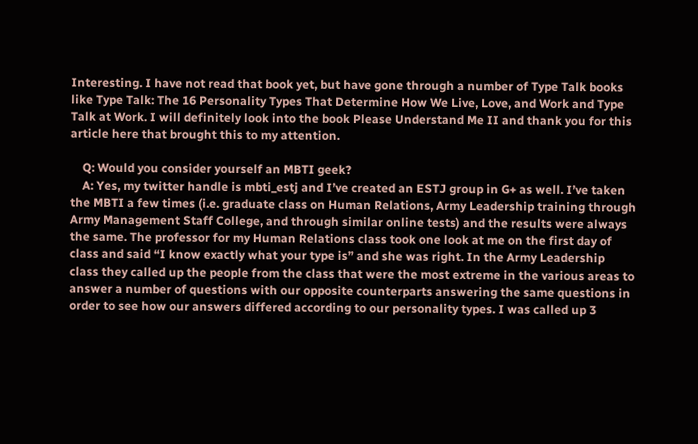Interesting. I have not read that book yet, but have gone through a number of Type Talk books like Type Talk: The 16 Personality Types That Determine How We Live, Love, and Work and Type Talk at Work. I will definitely look into the book Please Understand Me II and thank you for this article here that brought this to my attention.

    Q: Would you consider yourself an MBTI geek?
    A: Yes, my twitter handle is mbti_estj and I’ve created an ESTJ group in G+ as well. I’ve taken the MBTI a few times (i.e. graduate class on Human Relations, Army Leadership training through Army Management Staff College, and through similar online tests) and the results were always the same. The professor for my Human Relations class took one look at me on the first day of class and said “I know exactly what your type is” and she was right. In the Army Leadership class they called up the people from the class that were the most extreme in the various areas to answer a number of questions with our opposite counterparts answering the same questions in order to see how our answers differed according to our personality types. I was called up 3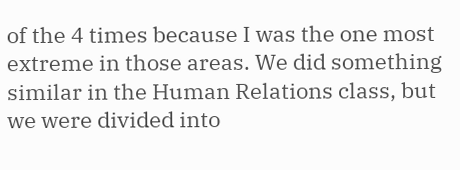of the 4 times because I was the one most extreme in those areas. We did something similar in the Human Relations class, but we were divided into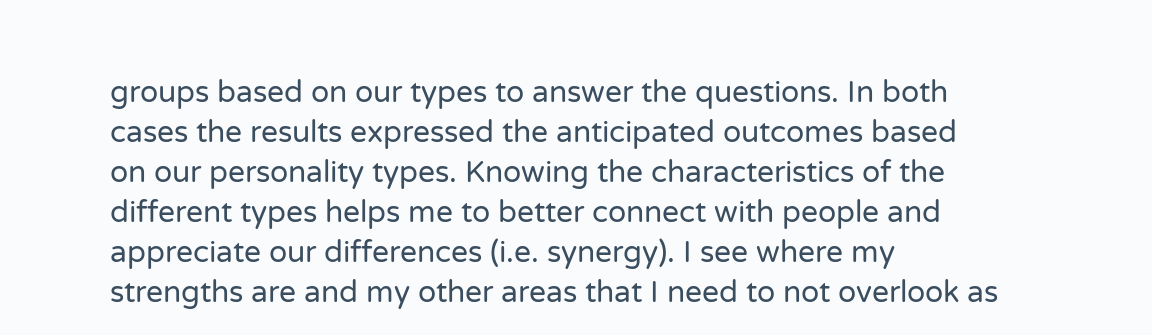groups based on our types to answer the questions. In both cases the results expressed the anticipated outcomes based on our personality types. Knowing the characteristics of the different types helps me to better connect with people and appreciate our differences (i.e. synergy). I see where my strengths are and my other areas that I need to not overlook as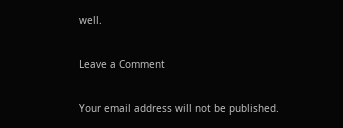well.

Leave a Comment

Your email address will not be published.